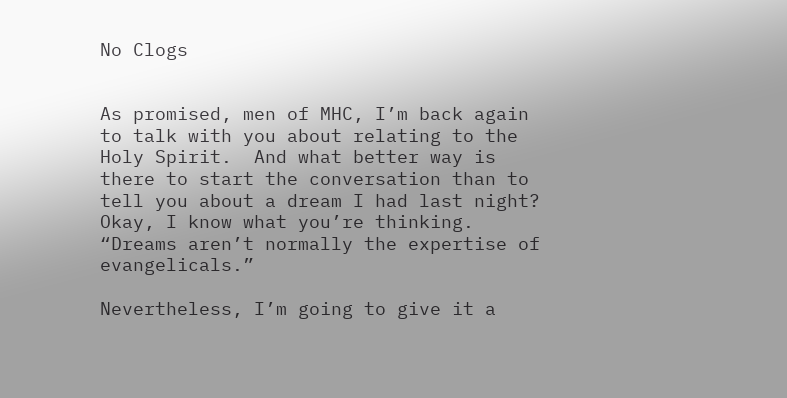No Clogs


As promised, men of MHC, I’m back again to talk with you about relating to the Holy Spirit.  And what better way is there to start the conversation than to tell you about a dream I had last night?  Okay, I know what you’re thinking.  “Dreams aren’t normally the expertise of evangelicals.”

Nevertheless, I’m going to give it a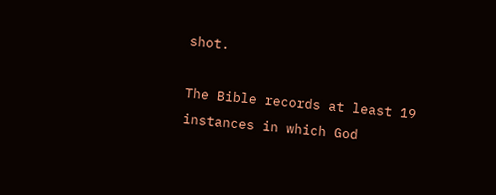shot.

The Bible records at least 19 instances in which God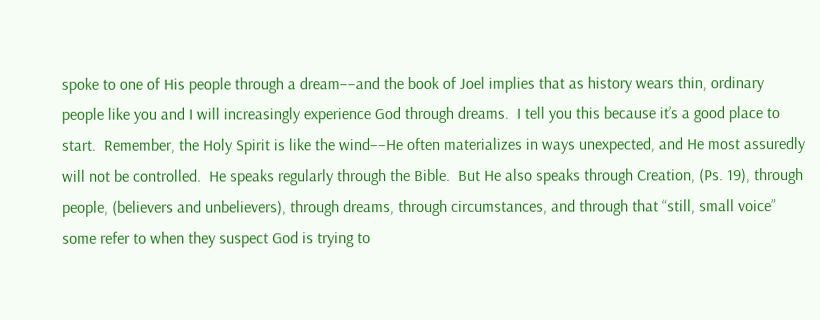spoke to one of His people through a dream––and the book of Joel implies that as history wears thin, ordinary people like you and I will increasingly experience God through dreams.  I tell you this because it’s a good place to start.  Remember, the Holy Spirit is like the wind––He often materializes in ways unexpected, and He most assuredly will not be controlled.  He speaks regularly through the Bible.  But He also speaks through Creation, (Ps. 19), through people, (believers and unbelievers), through dreams, through circumstances, and through that “still, small voice” some refer to when they suspect God is trying to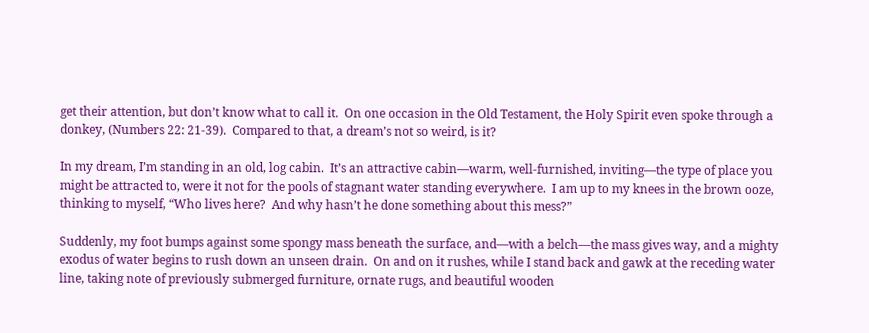get their attention, but don’t know what to call it.  On one occasion in the Old Testament, the Holy Spirit even spoke through a donkey, (Numbers 22: 21-39).  Compared to that, a dream’s not so weird, is it?

In my dream, I’m standing in an old, log cabin.  It’s an attractive cabin––warm, well-furnished, inviting––the type of place you might be attracted to, were it not for the pools of stagnant water standing everywhere.  I am up to my knees in the brown ooze, thinking to myself, “Who lives here?  And why hasn’t he done something about this mess?”

Suddenly, my foot bumps against some spongy mass beneath the surface, and––with a belch––the mass gives way, and a mighty exodus of water begins to rush down an unseen drain.  On and on it rushes, while I stand back and gawk at the receding water line, taking note of previously submerged furniture, ornate rugs, and beautiful wooden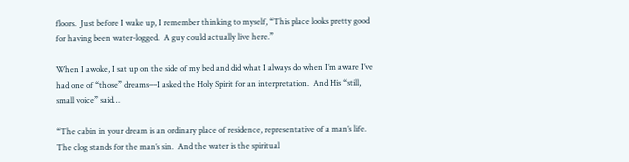floors.  Just before I wake up, I remember thinking to myself, “This place looks pretty good for having been water-logged.  A guy could actually live here.”

When I awoke, I sat up on the side of my bed and did what I always do when I’m aware I’ve had one of “those” dreams––I asked the Holy Spirit for an interpretation.  And His “still, small voice” said…

“The cabin in your dream is an ordinary place of residence, representative of a man’s life.   The clog stands for the man’s sin.  And the water is the spiritual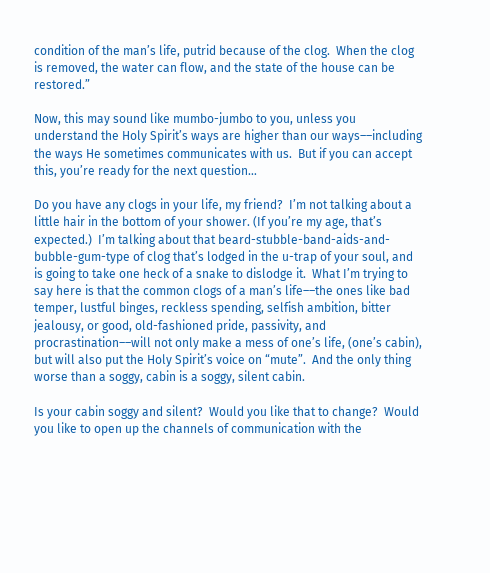condition of the man’s life, putrid because of the clog.  When the clog is removed, the water can flow, and the state of the house can be restored.”

Now, this may sound like mumbo-jumbo to you, unless you understand the Holy Spirit’s ways are higher than our ways––including the ways He sometimes communicates with us.  But if you can accept this, you’re ready for the next question…

Do you have any clogs in your life, my friend?  I’m not talking about a little hair in the bottom of your shower. (If you’re my age, that’s expected.)  I’m talking about that beard-stubble-band-aids-and-bubble-gum-type of clog that’s lodged in the u-trap of your soul, and is going to take one heck of a snake to dislodge it.  What I’m trying to say here is that the common clogs of a man’s life––the ones like bad temper, lustful binges, reckless spending, selfish ambition, bitter jealousy, or good, old-fashioned pride, passivity, and procrastination––will not only make a mess of one’s life, (one’s cabin), but will also put the Holy Spirit’s voice on “mute”.  And the only thing worse than a soggy, cabin is a soggy, silent cabin.

Is your cabin soggy and silent?  Would you like that to change?  Would you like to open up the channels of communication with the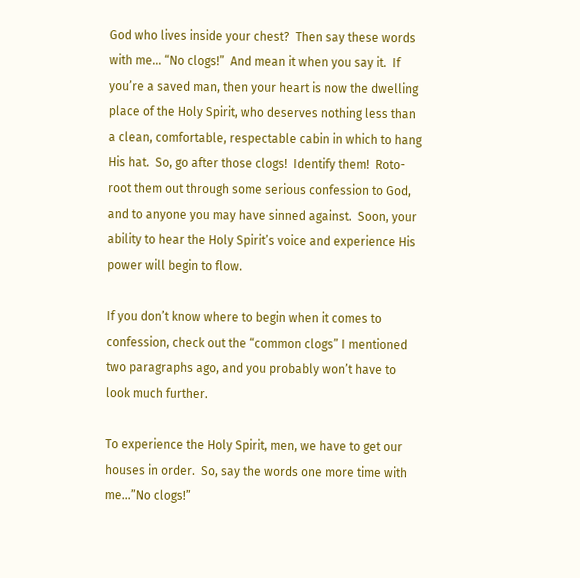God who lives inside your chest?  Then say these words with me… “No clogs!”  And mean it when you say it.  If you’re a saved man, then your heart is now the dwelling place of the Holy Spirit, who deserves nothing less than a clean, comfortable, respectable cabin in which to hang His hat.  So, go after those clogs!  Identify them!  Roto-root them out through some serious confession to God, and to anyone you may have sinned against.  Soon, your ability to hear the Holy Spirit’s voice and experience His power will begin to flow.

If you don’t know where to begin when it comes to confession, check out the “common clogs” I mentioned two paragraphs ago, and you probably won’t have to look much further.

To experience the Holy Spirit, men, we have to get our houses in order.  So, say the words one more time with me…”No clogs!”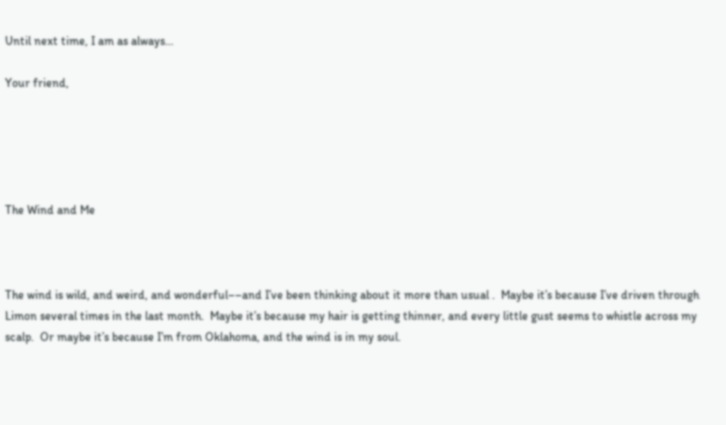Until next time, I am as always…

Your friend,





The Wind and Me



The wind is wild, and weird, and wonderful––and I’ve been thinking about it more than usual .  Maybe it’s because I’ve driven through Limon several times in the last month.  Maybe it’s because my hair is getting thinner, and every little gust seems to whistle across my scalp.  Or maybe it’s because I’m from Oklahoma, and the wind is in my soul.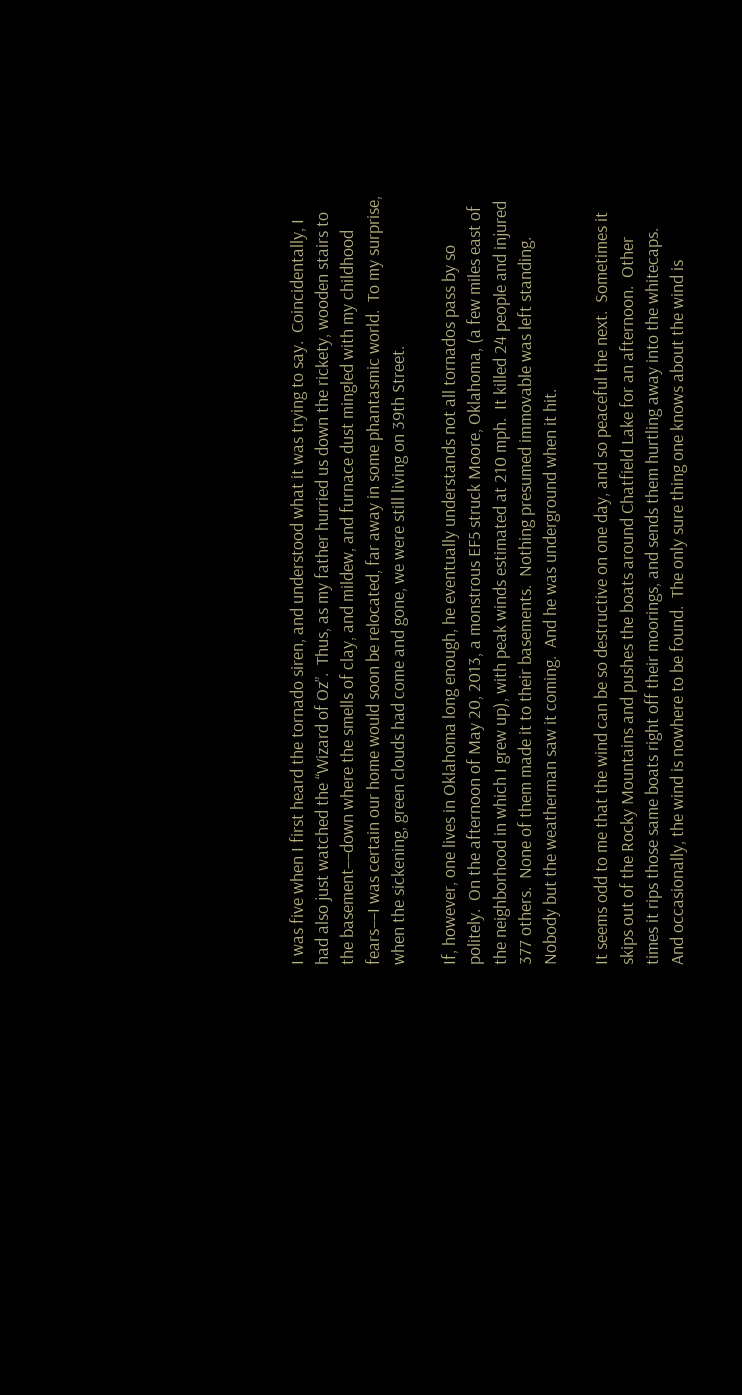I was five when I first heard the tornado siren, and understood what it was trying to say.  Coincidentally, I had also just watched the “Wizard of Oz”.  Thus, as my father hurried us down the rickety, wooden stairs to the basement––down where the smells of clay, and mildew, and furnace dust mingled with my childhood fears––I was certain our home would soon be relocated, far away in some phantasmic world.  To my surprise, when the sickening, green clouds had come and gone, we were still living on 39th Street.

If, however, one lives in Oklahoma long enough, he eventually understands not all tornados pass by so politely.  On the afternoon of May 20, 2013, a monstrous EF5 struck Moore, Oklahoma, (a few miles east of the neighborhood in which I grew up), with peak winds estimated at 210 mph.  It killed 24 people and injured 377 others.  None of them made it to their basements.  Nothing presumed immovable was left standing.  Nobody but the weatherman saw it coming.  And he was underground when it hit.

It seems odd to me that the wind can be so destructive on one day, and so peaceful the next.  Sometimes it skips out of the Rocky Mountains and pushes the boats around Chatfield Lake for an afternoon.  Other times it rips those same boats right off their moorings, and sends them hurtling away into the whitecaps.  And occasionally, the wind is nowhere to be found.  The only sure thing one knows about the wind is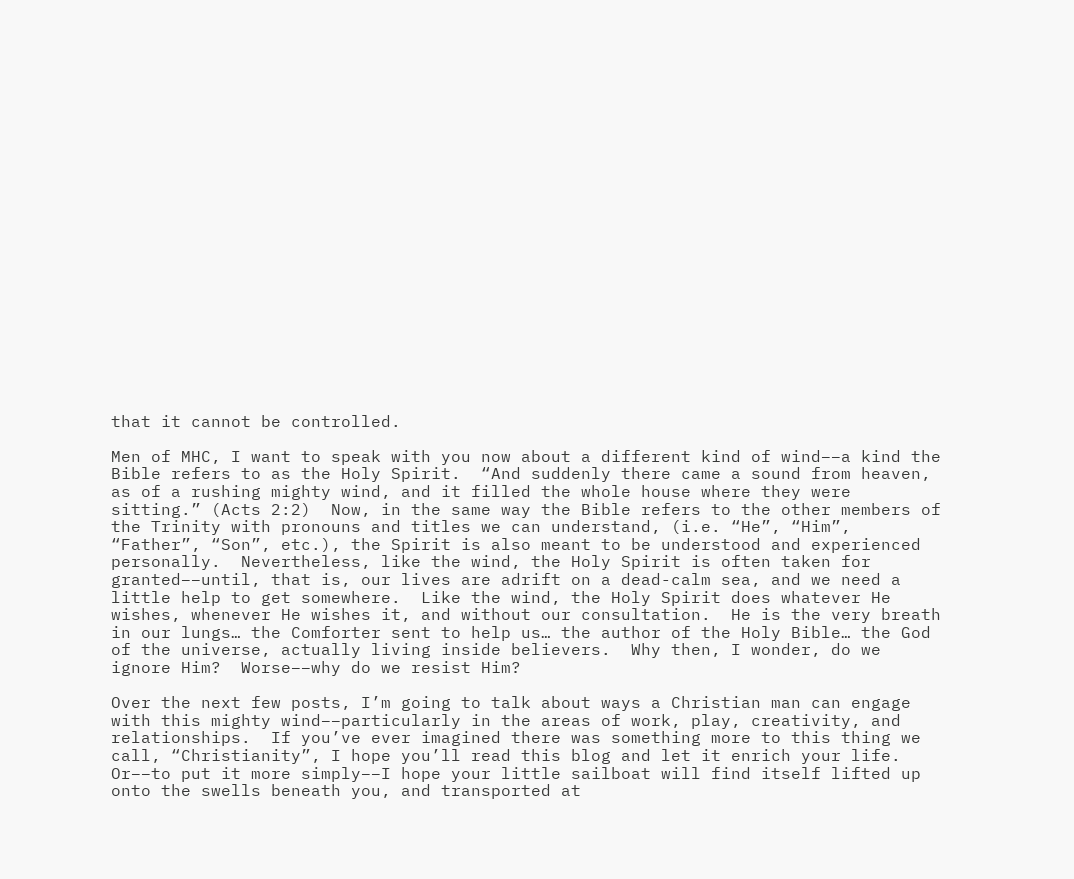that it cannot be controlled.

Men of MHC, I want to speak with you now about a different kind of wind––a kind the Bible refers to as the Holy Spirit.  “And suddenly there came a sound from heaven, as of a rushing mighty wind, and it filled the whole house where they were sitting.” (Acts 2:2)  Now, in the same way the Bible refers to the other members of the Trinity with pronouns and titles we can understand, (i.e. “He”, “Him”, “Father”, “Son”, etc.), the Spirit is also meant to be understood and experienced personally.  Nevertheless, like the wind, the Holy Spirit is often taken for granted––until, that is, our lives are adrift on a dead-calm sea, and we need a little help to get somewhere.  Like the wind, the Holy Spirit does whatever He wishes, whenever He wishes it, and without our consultation.  He is the very breath in our lungs… the Comforter sent to help us… the author of the Holy Bible… the God of the universe, actually living inside believers.  Why then, I wonder, do we ignore Him?  Worse––why do we resist Him?

Over the next few posts, I’m going to talk about ways a Christian man can engage with this mighty wind––particularly in the areas of work, play, creativity, and relationships.  If you’ve ever imagined there was something more to this thing we call, “Christianity”, I hope you’ll read this blog and let it enrich your life.  Or––to put it more simply––I hope your little sailboat will find itself lifted up onto the swells beneath you, and transported at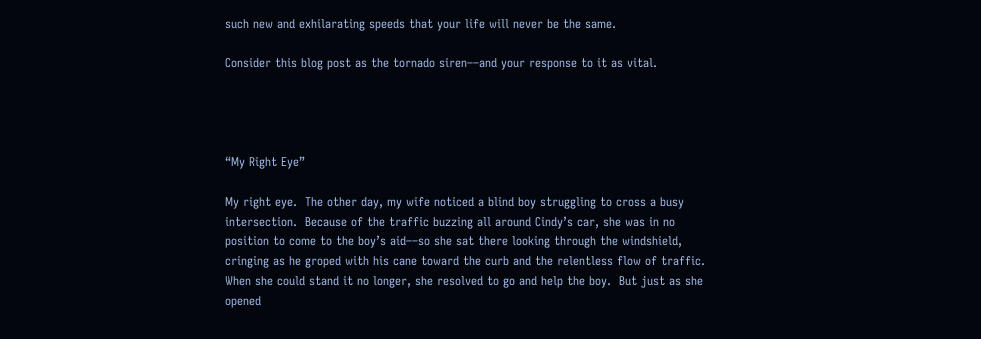such new and exhilarating speeds that your life will never be the same.

Consider this blog post as the tornado siren––and your response to it as vital.




“My Right Eye”

My right eye.  The other day, my wife noticed a blind boy struggling to cross a busy intersection.  Because of the traffic buzzing all around Cindy’s car, she was in no position to come to the boy’s aid––so she sat there looking through the windshield, cringing as he groped with his cane toward the curb and the relentless flow of traffic.  When she could stand it no longer, she resolved to go and help the boy.  But just as she opened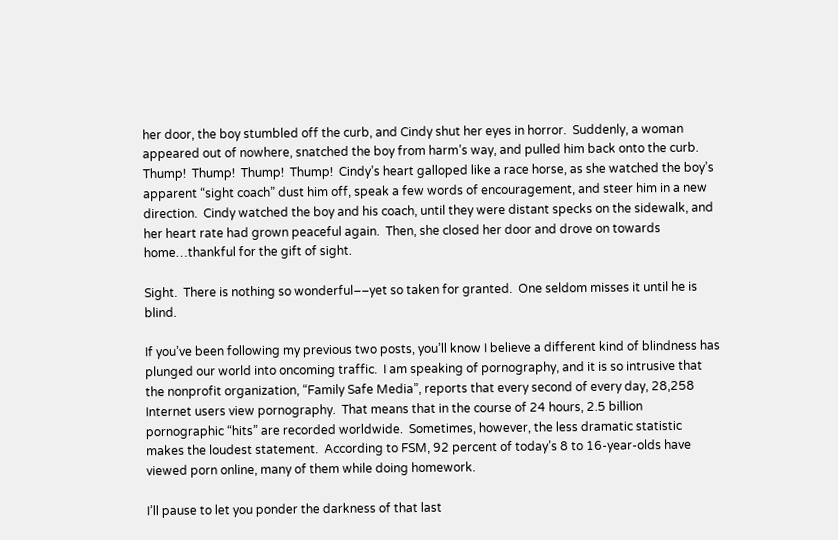her door, the boy stumbled off the curb, and Cindy shut her eyes in horror.  Suddenly, a woman appeared out of nowhere, snatched the boy from harm’s way, and pulled him back onto the curb.  Thump!  Thump!  Thump!  Thump!  Cindy’s heart galloped like a race horse, as she watched the boy’s apparent “sight coach” dust him off, speak a few words of encouragement, and steer him in a new direction.  Cindy watched the boy and his coach, until they were distant specks on the sidewalk, and her heart rate had grown peaceful again.  Then, she closed her door and drove on towards home…thankful for the gift of sight.

Sight.  There is nothing so wonderful––yet so taken for granted.  One seldom misses it until he is blind.

If you’ve been following my previous two posts, you’ll know I believe a different kind of blindness has plunged our world into oncoming traffic.  I am speaking of pornography, and it is so intrusive that the nonprofit organization, “Family Safe Media”, reports that every second of every day, 28,258 Internet users view pornography.  That means that in the course of 24 hours, 2.5 billion pornographic “hits” are recorded worldwide.  Sometimes, however, the less dramatic statistic makes the loudest statement.  According to FSM, 92 percent of today’s 8 to 16-year-olds have viewed porn online, many of them while doing homework.

I’ll pause to let you ponder the darkness of that last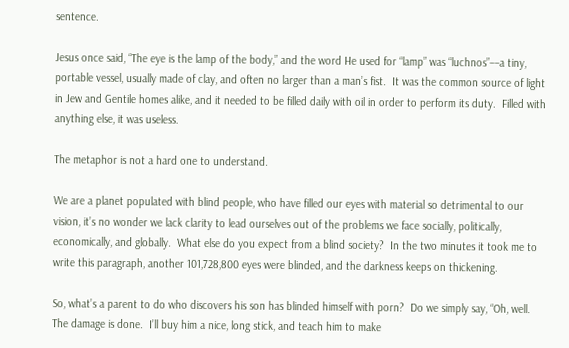sentence.

Jesus once said, “The eye is the lamp of the body,” and the word He used for “lamp” was “luchnos”––a tiny, portable vessel, usually made of clay, and often no larger than a man’s fist.  It was the common source of light in Jew and Gentile homes alike, and it needed to be filled daily with oil in order to perform its duty.  Filled with anything else, it was useless.

The metaphor is not a hard one to understand.

We are a planet populated with blind people, who have filled our eyes with material so detrimental to our vision, it’s no wonder we lack clarity to lead ourselves out of the problems we face socially, politically, economically, and globally.  What else do you expect from a blind society?  In the two minutes it took me to write this paragraph, another 101,728,800 eyes were blinded, and the darkness keeps on thickening.

So, what’s a parent to do who discovers his son has blinded himself with porn?  Do we simply say, “Oh, well.  The damage is done.  I’ll buy him a nice, long stick, and teach him to make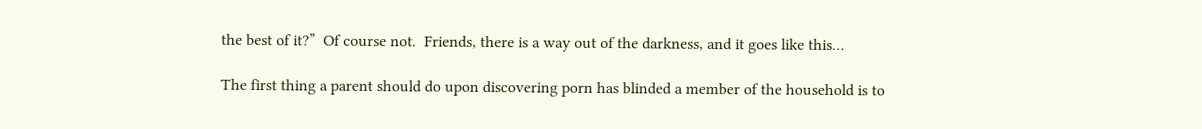the best of it?”  Of course not.  Friends, there is a way out of the darkness, and it goes like this…

The first thing a parent should do upon discovering porn has blinded a member of the household is to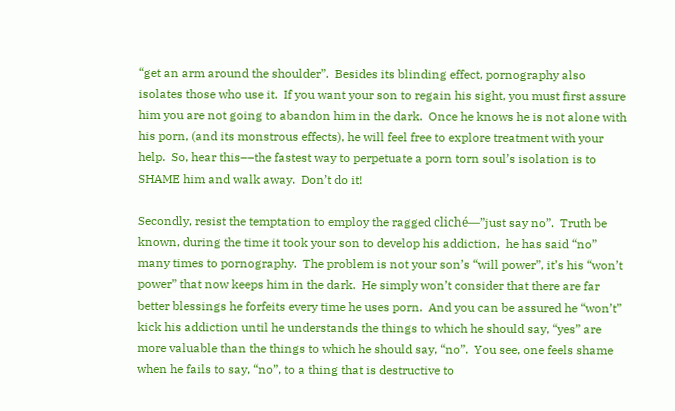“get an arm around the shoulder”.  Besides its blinding effect, pornography also isolates those who use it.  If you want your son to regain his sight, you must first assure him you are not going to abandon him in the dark.  Once he knows he is not alone with his porn, (and its monstrous effects), he will feel free to explore treatment with your help.  So, hear this––the fastest way to perpetuate a porn torn soul’s isolation is to SHAME him and walk away.  Don’t do it!

Secondly, resist the temptation to employ the ragged cliché––”just say no”.  Truth be known, during the time it took your son to develop his addiction,  he has said “no” many times to pornography.  The problem is not your son’s “will power”, it’s his “won’t power” that now keeps him in the dark.  He simply won’t consider that there are far better blessings he forfeits every time he uses porn.  And you can be assured he “won’t” kick his addiction until he understands the things to which he should say, “yes” are more valuable than the things to which he should say, “no”.  You see, one feels shame when he fails to say, “no”, to a thing that is destructive to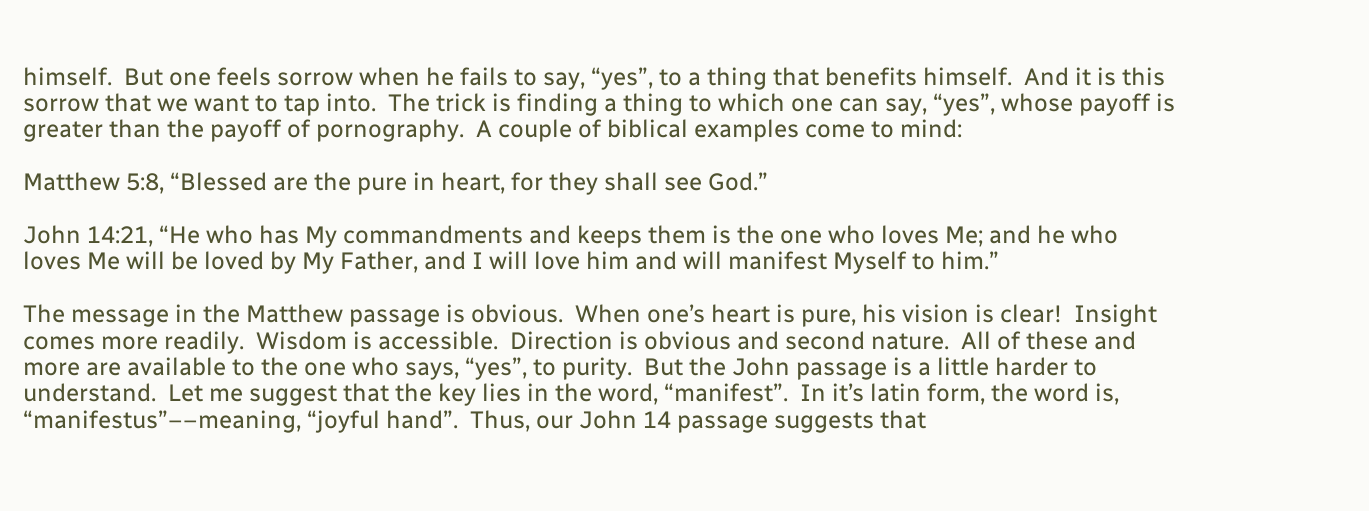himself.  But one feels sorrow when he fails to say, “yes”, to a thing that benefits himself.  And it is this sorrow that we want to tap into.  The trick is finding a thing to which one can say, “yes”, whose payoff is greater than the payoff of pornography.  A couple of biblical examples come to mind:

Matthew 5:8, “Blessed are the pure in heart, for they shall see God.”

John 14:21, “He who has My commandments and keeps them is the one who loves Me; and he who loves Me will be loved by My Father, and I will love him and will manifest Myself to him.”

The message in the Matthew passage is obvious.  When one’s heart is pure, his vision is clear!  Insight comes more readily.  Wisdom is accessible.  Direction is obvious and second nature.  All of these and more are available to the one who says, “yes”, to purity.  But the John passage is a little harder to understand.  Let me suggest that the key lies in the word, “manifest”.  In it’s latin form, the word is, “manifestus”––meaning, “joyful hand”.  Thus, our John 14 passage suggests that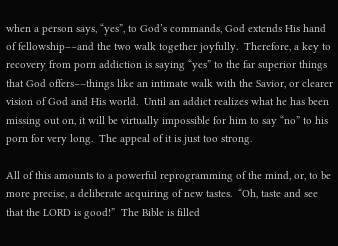when a person says, “yes”, to God’s commands, God extends His hand of fellowship––and the two walk together joyfully.  Therefore, a key to recovery from porn addiction is saying “yes” to the far superior things that God offers––things like an intimate walk with the Savior, or clearer vision of God and His world.  Until an addict realizes what he has been missing out on, it will be virtually impossible for him to say “no” to his porn for very long.  The appeal of it is just too strong.

All of this amounts to a powerful reprogramming of the mind, or, to be more precise, a deliberate acquiring of new tastes.  “Oh, taste and see that the LORD is good!”  The Bible is filled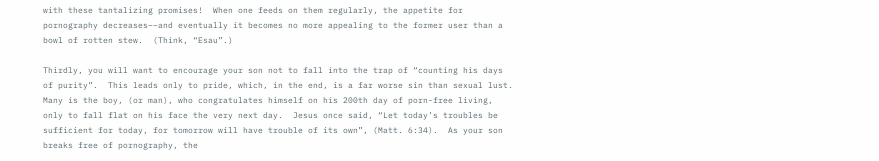with these tantalizing promises!  When one feeds on them regularly, the appetite for pornography decreases––and eventually it becomes no more appealing to the former user than a bowl of rotten stew.  (Think, “Esau”.)

Thirdly, you will want to encourage your son not to fall into the trap of “counting his days of purity”.  This leads only to pride, which, in the end, is a far worse sin than sexual lust.  Many is the boy, (or man), who congratulates himself on his 200th day of porn-free living, only to fall flat on his face the very next day.  Jesus once said, “Let today’s troubles be sufficient for today, for tomorrow will have trouble of its own”, (Matt. 6:34).  As your son breaks free of pornography, the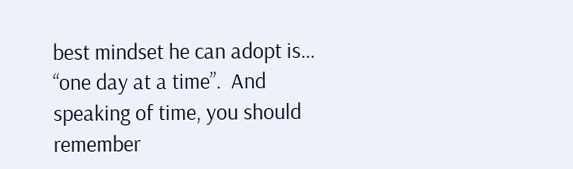best mindset he can adopt is… “one day at a time”.  And speaking of time, you should remember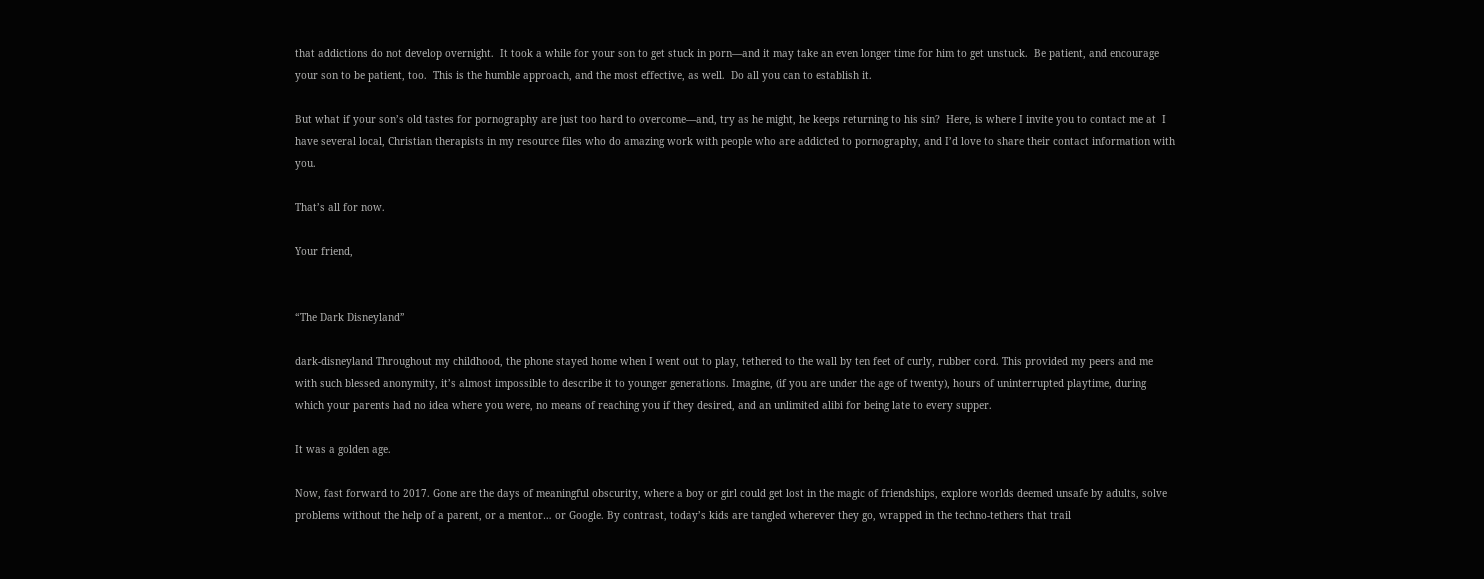that addictions do not develop overnight.  It took a while for your son to get stuck in porn––and it may take an even longer time for him to get unstuck.  Be patient, and encourage your son to be patient, too.  This is the humble approach, and the most effective, as well.  Do all you can to establish it.

But what if your son’s old tastes for pornography are just too hard to overcome––and, try as he might, he keeps returning to his sin?  Here, is where I invite you to contact me at  I have several local, Christian therapists in my resource files who do amazing work with people who are addicted to pornography, and I’d love to share their contact information with you.

That’s all for now.

Your friend,


“The Dark Disneyland”

dark-disneyland Throughout my childhood, the phone stayed home when I went out to play, tethered to the wall by ten feet of curly, rubber cord. This provided my peers and me with such blessed anonymity, it’s almost impossible to describe it to younger generations. Imagine, (if you are under the age of twenty), hours of uninterrupted playtime, during which your parents had no idea where you were, no means of reaching you if they desired, and an unlimited alibi for being late to every supper.

It was a golden age.

Now, fast forward to 2017. Gone are the days of meaningful obscurity, where a boy or girl could get lost in the magic of friendships, explore worlds deemed unsafe by adults, solve problems without the help of a parent, or a mentor… or Google. By contrast, today’s kids are tangled wherever they go, wrapped in the techno-tethers that trail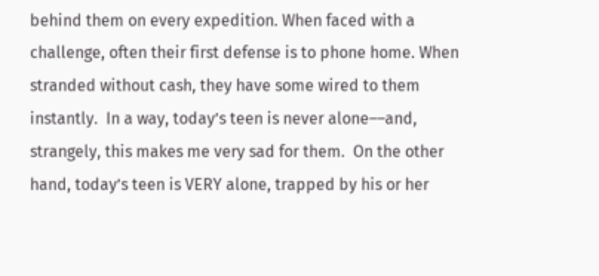behind them on every expedition. When faced with a challenge, often their first defense is to phone home. When stranded without cash, they have some wired to them instantly.  In a way, today’s teen is never alone––and, strangely, this makes me very sad for them.  On the other hand, today’s teen is VERY alone, trapped by his or her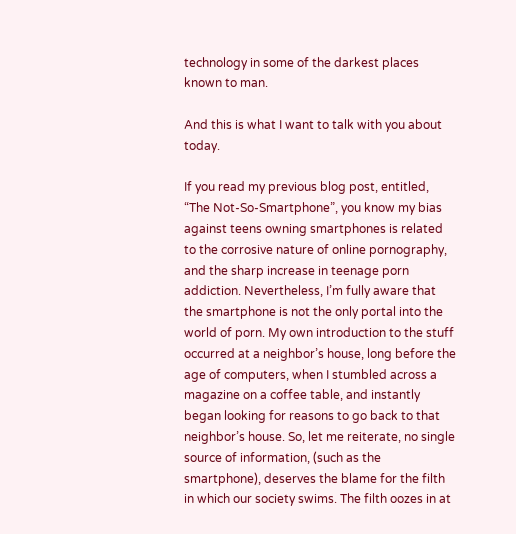technology in some of the darkest places known to man.

And this is what I want to talk with you about today.

If you read my previous blog post, entitled, “The Not-So-Smartphone”, you know my bias against teens owning smartphones is related to the corrosive nature of online pornography, and the sharp increase in teenage porn addiction. Nevertheless, I’m fully aware that the smartphone is not the only portal into the world of porn. My own introduction to the stuff occurred at a neighbor’s house, long before the age of computers, when I stumbled across a magazine on a coffee table, and instantly began looking for reasons to go back to that neighbor’s house. So, let me reiterate, no single source of information, (such as the smartphone), deserves the blame for the filth in which our society swims. The filth oozes in at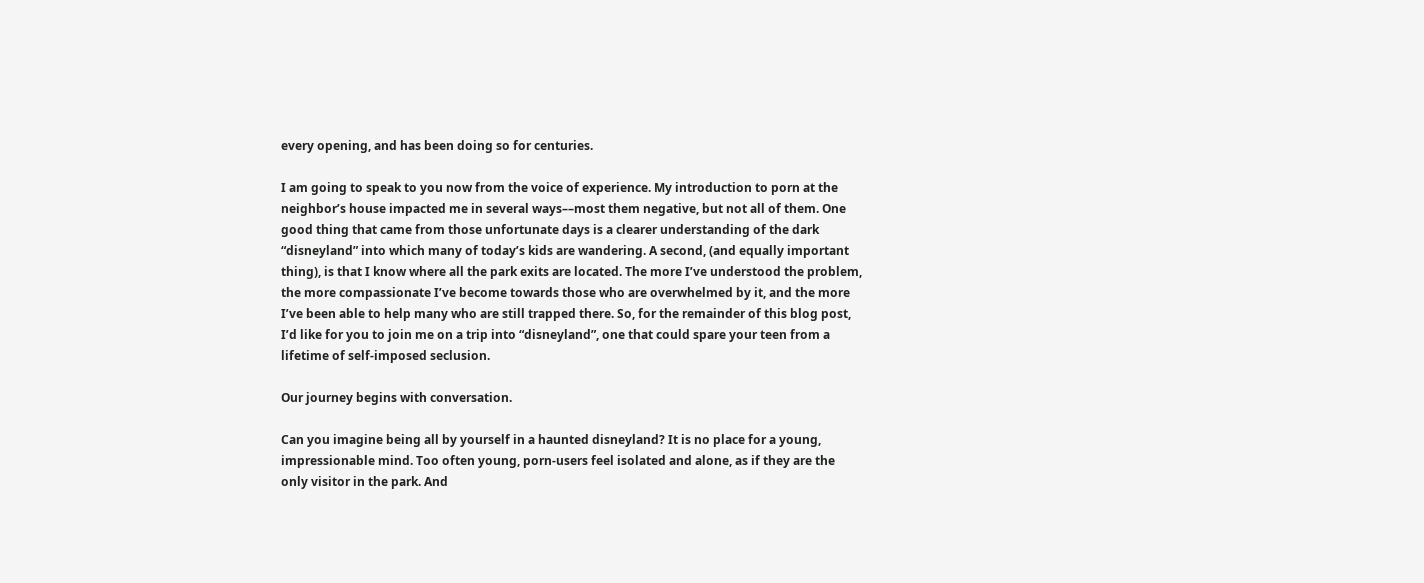every opening, and has been doing so for centuries.

I am going to speak to you now from the voice of experience. My introduction to porn at the neighbor’s house impacted me in several ways––most them negative, but not all of them. One good thing that came from those unfortunate days is a clearer understanding of the dark “disneyland” into which many of today’s kids are wandering. A second, (and equally important thing), is that I know where all the park exits are located. The more I’ve understood the problem, the more compassionate I’ve become towards those who are overwhelmed by it, and the more I’ve been able to help many who are still trapped there. So, for the remainder of this blog post, I’d like for you to join me on a trip into “disneyland”, one that could spare your teen from a lifetime of self-imposed seclusion.

Our journey begins with conversation.

Can you imagine being all by yourself in a haunted disneyland? It is no place for a young, impressionable mind. Too often young, porn-users feel isolated and alone, as if they are the only visitor in the park. And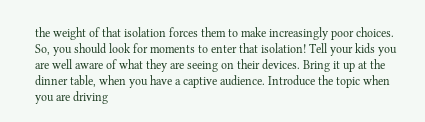the weight of that isolation forces them to make increasingly poor choices. So, you should look for moments to enter that isolation! Tell your kids you are well aware of what they are seeing on their devices. Bring it up at the dinner table, when you have a captive audience. Introduce the topic when you are driving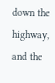down the highway, and the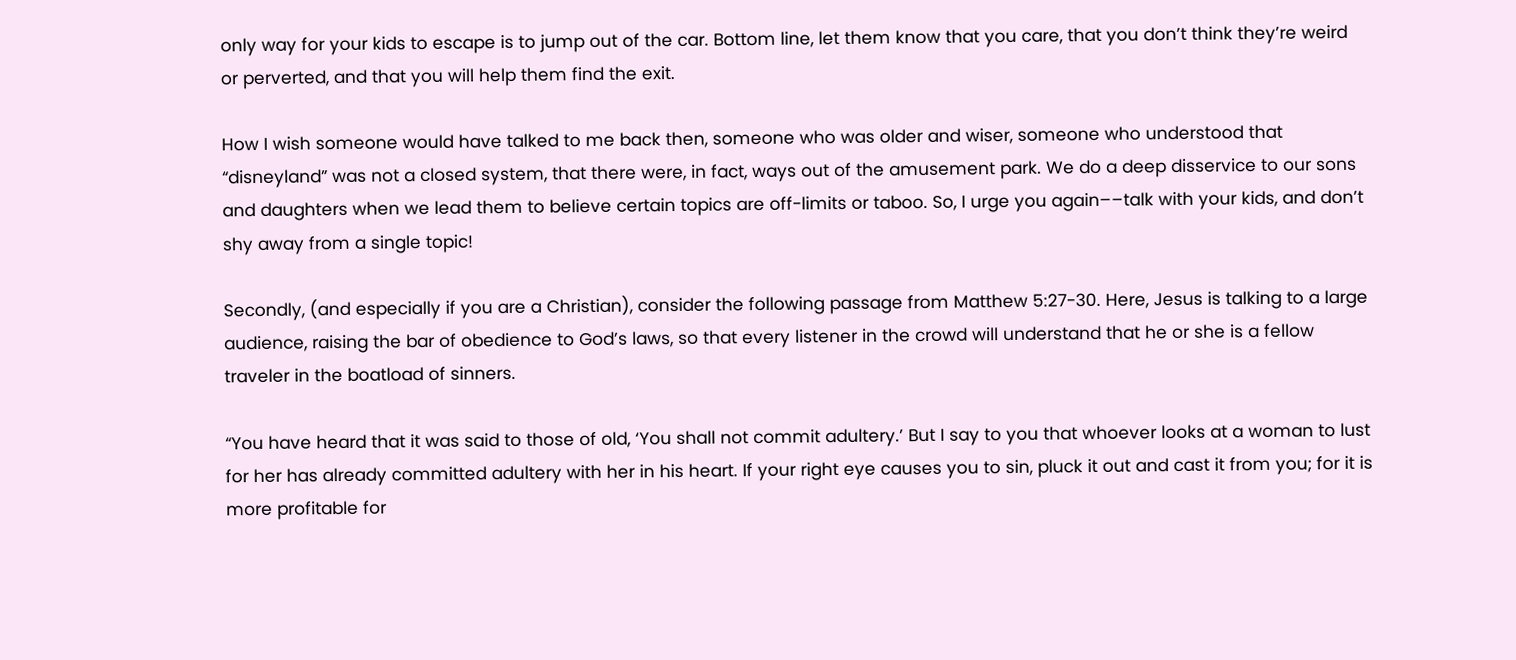only way for your kids to escape is to jump out of the car. Bottom line, let them know that you care, that you don’t think they’re weird or perverted, and that you will help them find the exit.

How I wish someone would have talked to me back then, someone who was older and wiser, someone who understood that “disneyland” was not a closed system, that there were, in fact, ways out of the amusement park. We do a deep disservice to our sons and daughters when we lead them to believe certain topics are off-limits or taboo. So, I urge you again––talk with your kids, and don’t shy away from a single topic!

Secondly, (and especially if you are a Christian), consider the following passage from Matthew 5:27-30. Here, Jesus is talking to a large audience, raising the bar of obedience to God’s laws, so that every listener in the crowd will understand that he or she is a fellow traveler in the boatload of sinners.

“You have heard that it was said to those of old, ‘You shall not commit adultery.’ But I say to you that whoever looks at a woman to lust for her has already committed adultery with her in his heart. If your right eye causes you to sin, pluck it out and cast it from you; for it is more profitable for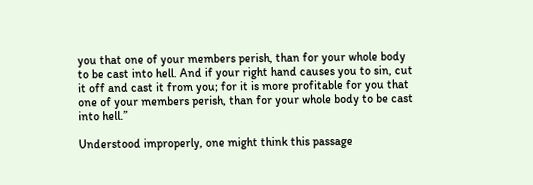you that one of your members perish, than for your whole body to be cast into hell. And if your right hand causes you to sin, cut it off and cast it from you; for it is more profitable for you that one of your members perish, than for your whole body to be cast into hell.”

Understood improperly, one might think this passage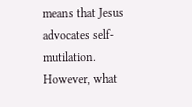means that Jesus advocates self-mutilation. However, what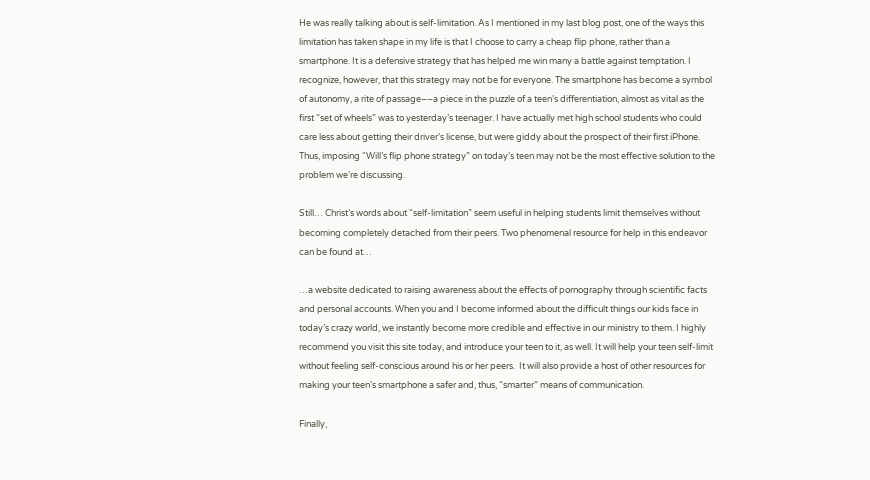He was really talking about is self-limitation. As I mentioned in my last blog post, one of the ways this limitation has taken shape in my life is that I choose to carry a cheap flip phone, rather than a smartphone. It is a defensive strategy that has helped me win many a battle against temptation. I recognize, however, that this strategy may not be for everyone. The smartphone has become a symbol of autonomy, a rite of passage––a piece in the puzzle of a teen’s differentiation, almost as vital as the first “set of wheels” was to yesterday’s teenager. I have actually met high school students who could care less about getting their driver’s license, but were giddy about the prospect of their first iPhone. Thus, imposing “Will’s flip phone strategy” on today’s teen may not be the most effective solution to the problem we’re discussing.

Still… Christ’s words about “self-limitation” seem useful in helping students limit themselves without becoming completely detached from their peers. Two phenomenal resource for help in this endeavor can be found at…

…a website dedicated to raising awareness about the effects of pornography through scientific facts and personal accounts. When you and I become informed about the difficult things our kids face in today’s crazy world, we instantly become more credible and effective in our ministry to them. I highly recommend you visit this site today, and introduce your teen to it, as well. It will help your teen self-limit without feeling self-conscious around his or her peers.  It will also provide a host of other resources for making your teen’s smartphone a safer and, thus, “smarter” means of communication.

Finally,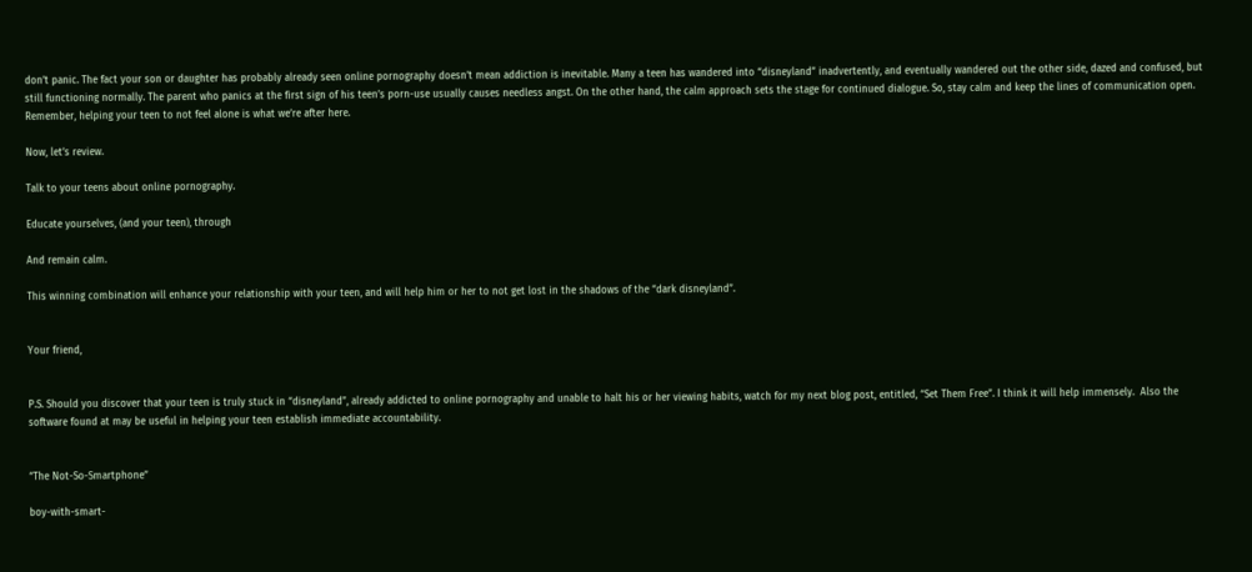don’t panic. The fact your son or daughter has probably already seen online pornography doesn’t mean addiction is inevitable. Many a teen has wandered into “disneyland” inadvertently, and eventually wandered out the other side, dazed and confused, but still functioning normally. The parent who panics at the first sign of his teen’s porn-use usually causes needless angst. On the other hand, the calm approach sets the stage for continued dialogue. So, stay calm and keep the lines of communication open.  Remember, helping your teen to not feel alone is what we’re after here.

Now, let’s review.

Talk to your teens about online pornography.

Educate yourselves, (and your teen), through

And remain calm.

This winning combination will enhance your relationship with your teen, and will help him or her to not get lost in the shadows of the “dark disneyland”.


Your friend,


P.S. Should you discover that your teen is truly stuck in “disneyland”, already addicted to online pornography and unable to halt his or her viewing habits, watch for my next blog post, entitled, “Set Them Free”. I think it will help immensely.  Also the software found at may be useful in helping your teen establish immediate accountability.


“The Not-So-Smartphone”

boy-with-smart-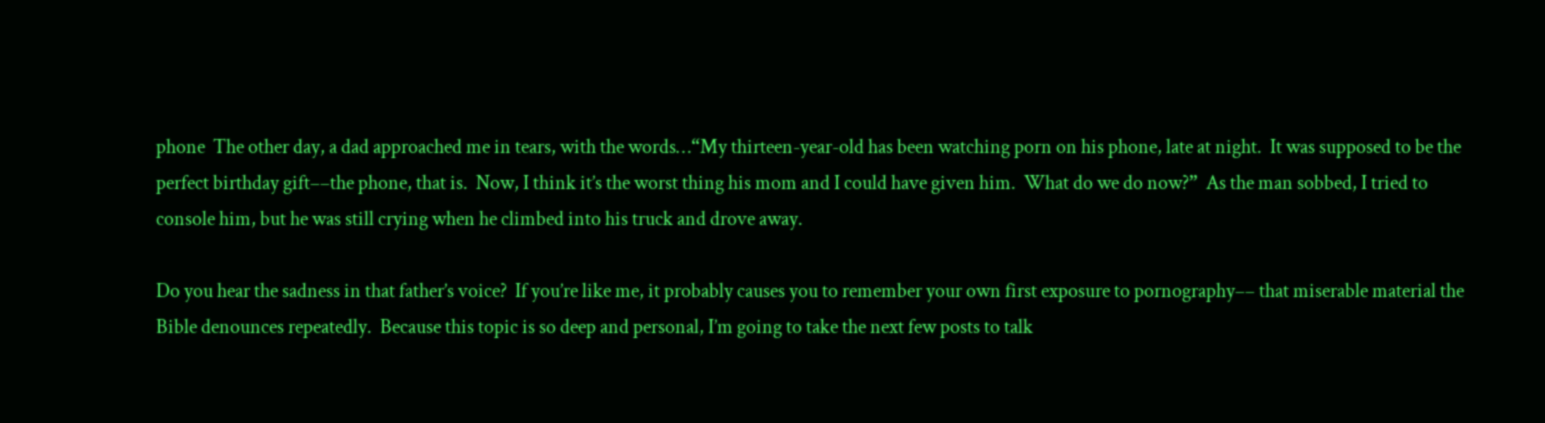phone  The other day, a dad approached me in tears, with the words…“My thirteen-year-old has been watching porn on his phone, late at night.  It was supposed to be the perfect birthday gift––the phone, that is.  Now, I think it’s the worst thing his mom and I could have given him.  What do we do now?”  As the man sobbed, I tried to console him, but he was still crying when he climbed into his truck and drove away.

Do you hear the sadness in that father’s voice?  If you’re like me, it probably causes you to remember your own first exposure to pornography–– that miserable material the Bible denounces repeatedly.  Because this topic is so deep and personal, I’m going to take the next few posts to talk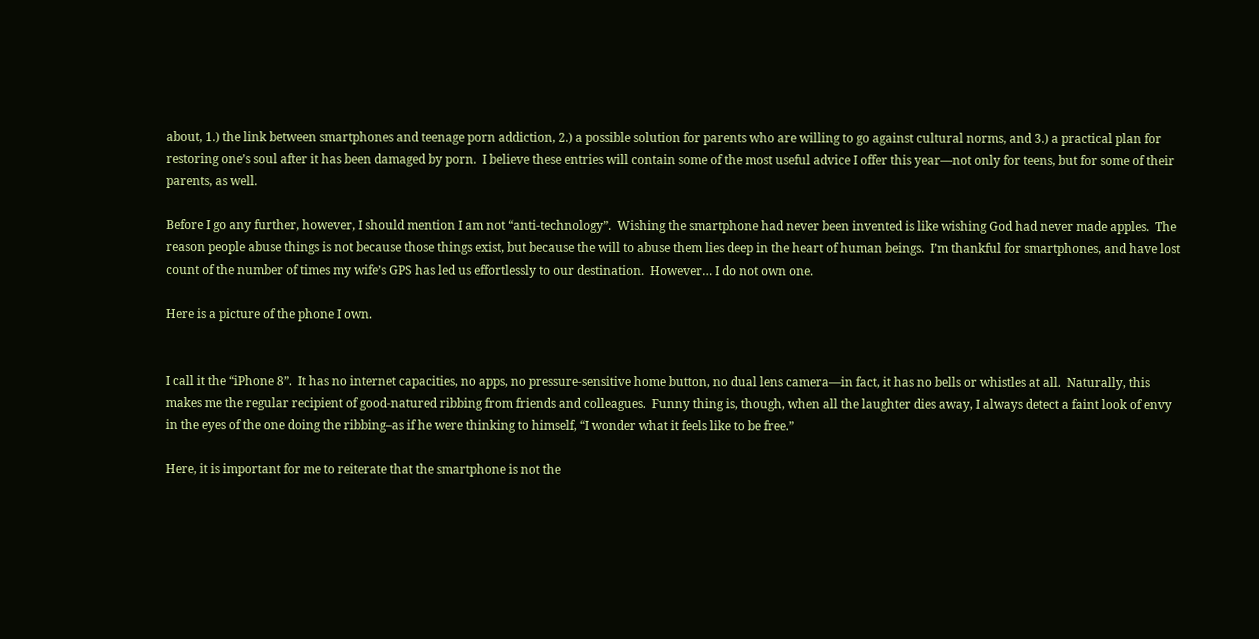about, 1.) the link between smartphones and teenage porn addiction, 2.) a possible solution for parents who are willing to go against cultural norms, and 3.) a practical plan for restoring one’s soul after it has been damaged by porn.  I believe these entries will contain some of the most useful advice I offer this year––not only for teens, but for some of their parents, as well.

Before I go any further, however, I should mention I am not “anti-technology”.  Wishing the smartphone had never been invented is like wishing God had never made apples.  The reason people abuse things is not because those things exist, but because the will to abuse them lies deep in the heart of human beings.  I’m thankful for smartphones, and have lost count of the number of times my wife’s GPS has led us effortlessly to our destination.  However… I do not own one.

Here is a picture of the phone I own.


I call it the “iPhone 8”.  It has no internet capacities, no apps, no pressure-sensitive home button, no dual lens camera––in fact, it has no bells or whistles at all.  Naturally, this makes me the regular recipient of good-natured ribbing from friends and colleagues.  Funny thing is, though, when all the laughter dies away, I always detect a faint look of envy in the eyes of the one doing the ribbing–as if he were thinking to himself, “I wonder what it feels like to be free.”

Here, it is important for me to reiterate that the smartphone is not the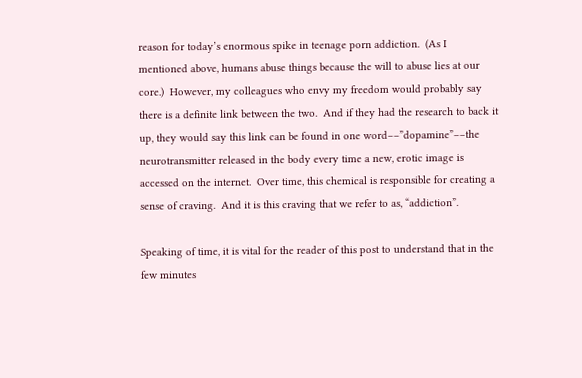reason for today’s enormous spike in teenage porn addiction.  (As I mentioned above, humans abuse things because the will to abuse lies at our core.)  However, my colleagues who envy my freedom would probably say there is a definite link between the two.  And if they had the research to back it up, they would say this link can be found in one word––”dopamine”––the neurotransmitter released in the body every time a new, erotic image is accessed on the internet.  Over time, this chemical is responsible for creating a sense of craving.  And it is this craving that we refer to as, “addiction”.

Speaking of time, it is vital for the reader of this post to understand that in the few minutes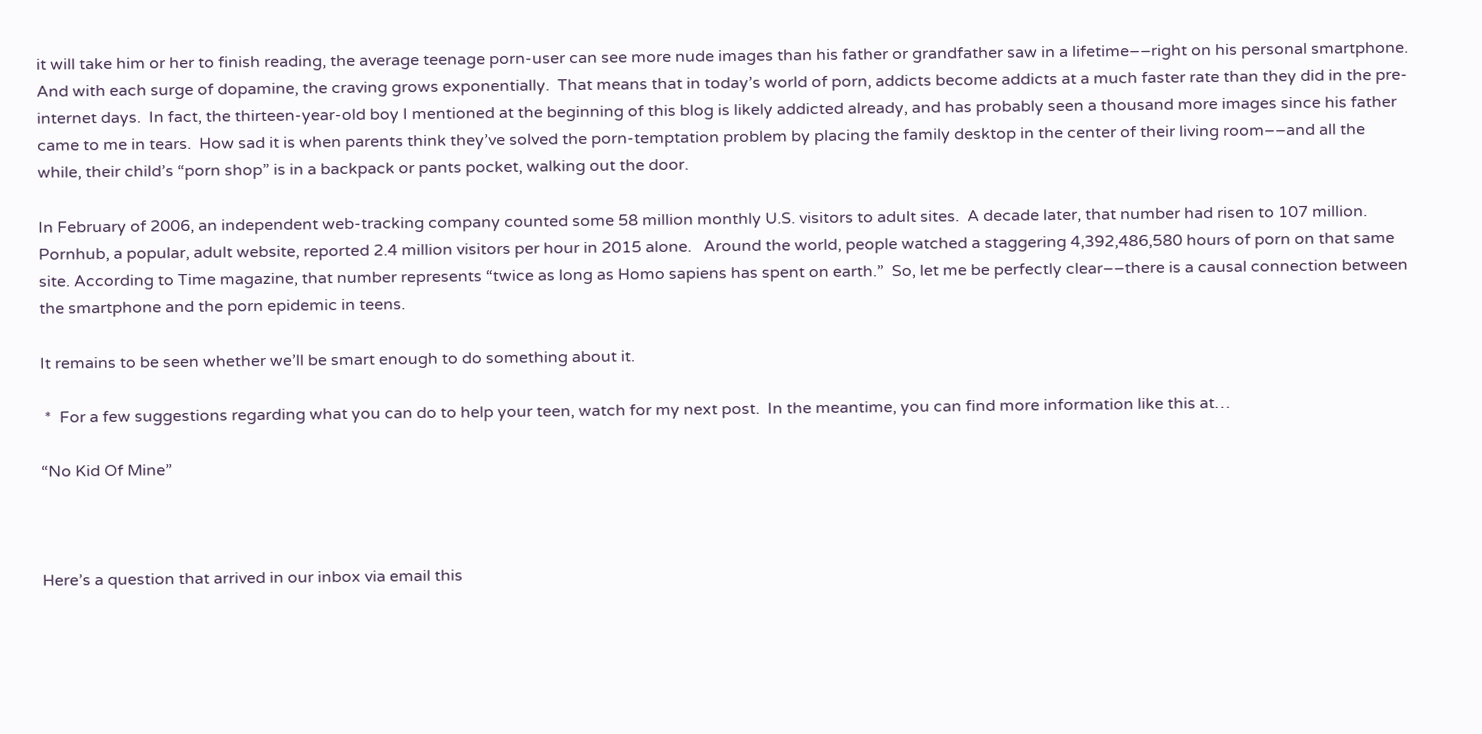it will take him or her to finish reading, the average teenage porn-user can see more nude images than his father or grandfather saw in a lifetime––right on his personal smartphone.  And with each surge of dopamine, the craving grows exponentially.  That means that in today’s world of porn, addicts become addicts at a much faster rate than they did in the pre-internet days.  In fact, the thirteen-year-old boy I mentioned at the beginning of this blog is likely addicted already, and has probably seen a thousand more images since his father came to me in tears.  How sad it is when parents think they’ve solved the porn-temptation problem by placing the family desktop in the center of their living room––and all the while, their child’s “porn shop” is in a backpack or pants pocket, walking out the door.

In February of 2006, an independent web-tracking company counted some 58 million monthly U.S. visitors to adult sites.  A decade later, that number had risen to 107 million.  Pornhub, a popular, adult website, reported 2.4 million visitors per hour in 2015 alone.   Around the world, people watched a staggering 4,392,486,580 hours of porn on that same site. According to Time magazine, that number represents “twice as long as Homo sapiens has spent on earth.”  So, let me be perfectly clear––there is a causal connection between the smartphone and the porn epidemic in teens.

It remains to be seen whether we’ll be smart enough to do something about it.

 *  For a few suggestions regarding what you can do to help your teen, watch for my next post.  In the meantime, you can find more information like this at…

“No Kid Of Mine”



Here’s a question that arrived in our inbox via email this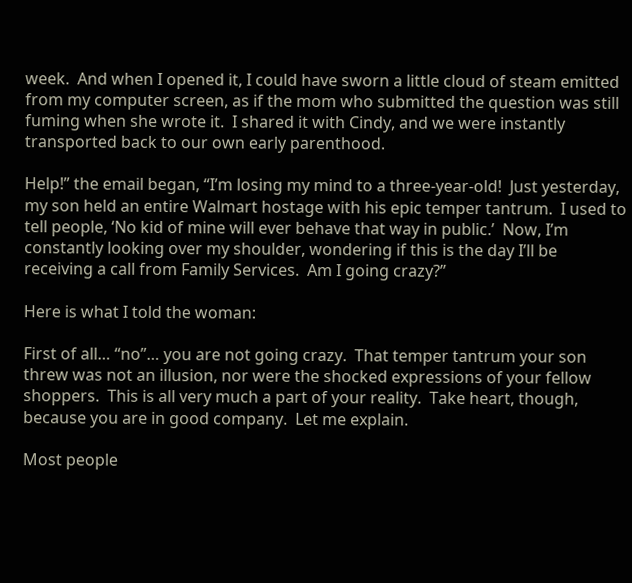week.  And when I opened it, I could have sworn a little cloud of steam emitted from my computer screen, as if the mom who submitted the question was still fuming when she wrote it.  I shared it with Cindy, and we were instantly transported back to our own early parenthood.

Help!” the email began, “I’m losing my mind to a three-year-old!  Just yesterday, my son held an entire Walmart hostage with his epic temper tantrum.  I used to tell people, ‘No kid of mine will ever behave that way in public.’  Now, I’m constantly looking over my shoulder, wondering if this is the day I’ll be receiving a call from Family Services.  Am I going crazy?”

Here is what I told the woman:

First of all… “no”… you are not going crazy.  That temper tantrum your son threw was not an illusion, nor were the shocked expressions of your fellow shoppers.  This is all very much a part of your reality.  Take heart, though, because you are in good company.  Let me explain.

Most people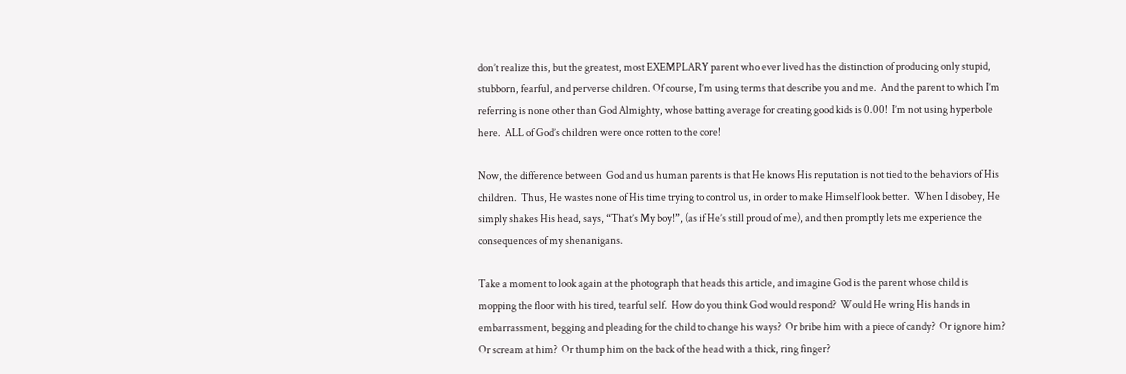don’t realize this, but the greatest, most EXEMPLARY parent who ever lived has the distinction of producing only stupid, stubborn, fearful, and perverse children. Of course, I’m using terms that describe you and me.  And the parent to which I’m referring is none other than God Almighty, whose batting average for creating good kids is 0.00!  I’m not using hyperbole here.  ALL of God’s children were once rotten to the core!

Now, the difference between  God and us human parents is that He knows His reputation is not tied to the behaviors of His children.  Thus, He wastes none of His time trying to control us, in order to make Himself look better.  When I disobey, He simply shakes His head, says, “That’s My boy!”, (as if He’s still proud of me), and then promptly lets me experience the consequences of my shenanigans.

Take a moment to look again at the photograph that heads this article, and imagine God is the parent whose child is mopping the floor with his tired, tearful self.  How do you think God would respond?  Would He wring His hands in embarrassment, begging and pleading for the child to change his ways?  Or bribe him with a piece of candy?  Or ignore him?  Or scream at him?  Or thump him on the back of the head with a thick, ring finger?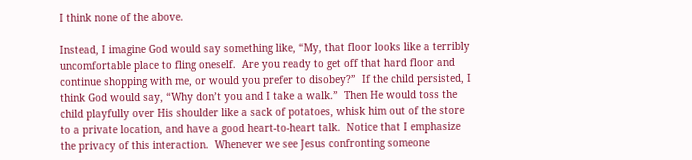I think none of the above.

Instead, I imagine God would say something like, “My, that floor looks like a terribly uncomfortable place to fling oneself.  Are you ready to get off that hard floor and continue shopping with me, or would you prefer to disobey?”  If the child persisted, I think God would say, “Why don’t you and I take a walk.”  Then He would toss the child playfully over His shoulder like a sack of potatoes, whisk him out of the store to a private location, and have a good heart-to-heart talk.  Notice that I emphasize the privacy of this interaction.  Whenever we see Jesus confronting someone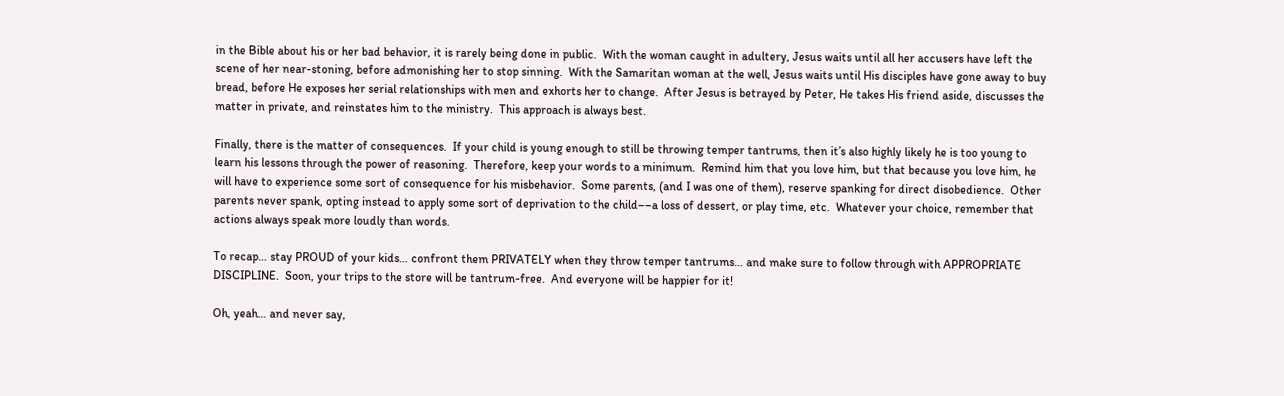in the Bible about his or her bad behavior, it is rarely being done in public.  With the woman caught in adultery, Jesus waits until all her accusers have left the scene of her near-stoning, before admonishing her to stop sinning.  With the Samaritan woman at the well, Jesus waits until His disciples have gone away to buy bread, before He exposes her serial relationships with men and exhorts her to change.  After Jesus is betrayed by Peter, He takes His friend aside, discusses the matter in private, and reinstates him to the ministry.  This approach is always best.

Finally, there is the matter of consequences.  If your child is young enough to still be throwing temper tantrums, then it’s also highly likely he is too young to learn his lessons through the power of reasoning.  Therefore, keep your words to a minimum.  Remind him that you love him, but that because you love him, he will have to experience some sort of consequence for his misbehavior.  Some parents, (and I was one of them), reserve spanking for direct disobedience.  Other parents never spank, opting instead to apply some sort of deprivation to the child––a loss of dessert, or play time, etc.  Whatever your choice, remember that actions always speak more loudly than words.

To recap… stay PROUD of your kids… confront them PRIVATELY when they throw temper tantrums… and make sure to follow through with APPROPRIATE DISCIPLINE.  Soon, your trips to the store will be tantrum-free.  And everyone will be happier for it!

Oh, yeah… and never say,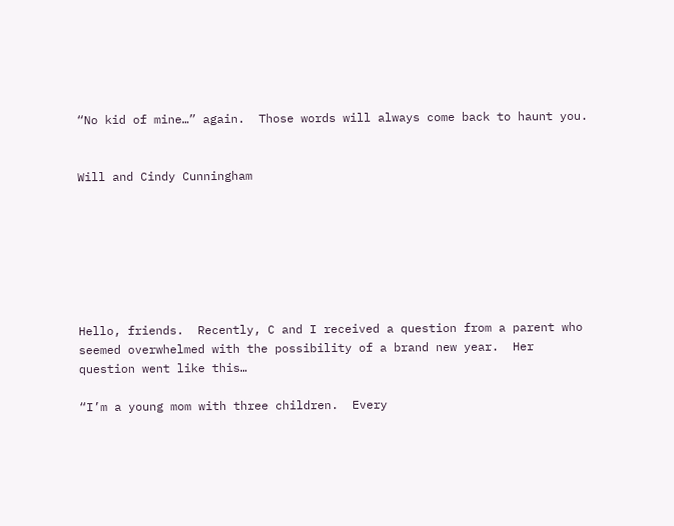“No kid of mine…” again.  Those words will always come back to haunt you.


Will and Cindy Cunningham







Hello, friends.  Recently, C and I received a question from a parent who seemed overwhelmed with the possibility of a brand new year.  Her question went like this…

“I’m a young mom with three children.  Every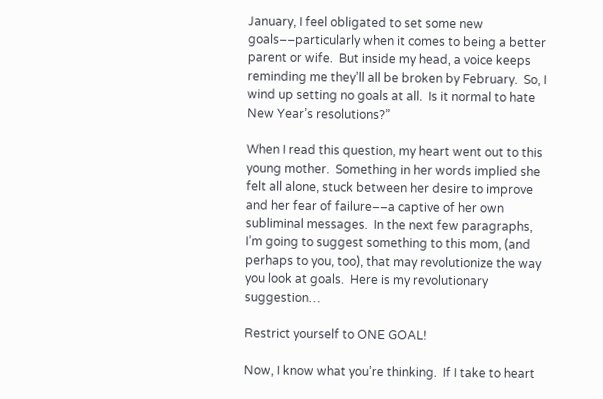January, I feel obligated to set some new goals––particularly when it comes to being a better parent or wife.  But inside my head, a voice keeps reminding me they’ll all be broken by February.  So, I wind up setting no goals at all.  Is it normal to hate New Year’s resolutions?”

When I read this question, my heart went out to this young mother.  Something in her words implied she felt all alone, stuck between her desire to improve and her fear of failure––a captive of her own subliminal messages.  In the next few paragraphs, I’m going to suggest something to this mom, (and perhaps to you, too), that may revolutionize the way you look at goals.  Here is my revolutionary suggestion…

Restrict yourself to ONE GOAL!

Now, I know what you’re thinking.  If I take to heart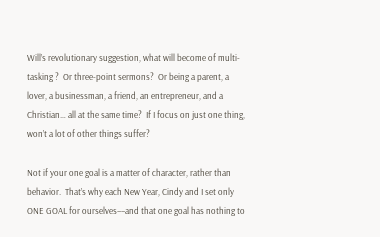Will’s revolutionary suggestion, what will become of multi-tasking ?  Or three-point sermons?  Or being a parent, a lover, a businessman, a friend, an entrepreneur, and a Christian… all at the same time?  If I focus on just one thing, won’t a lot of other things suffer?

Not if your one goal is a matter of character, rather than behavior.  That’s why each New Year, Cindy and I set only ONE GOAL for ourselves––and that one goal has nothing to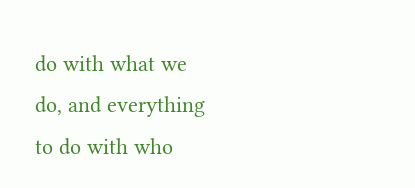do with what we do, and everything to do with who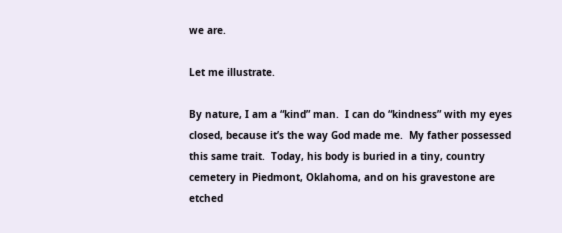we are.

Let me illustrate.

By nature, I am a “kind” man.  I can do “kindness” with my eyes closed, because it’s the way God made me.  My father possessed this same trait.  Today, his body is buried in a tiny, country cemetery in Piedmont, Oklahoma, and on his gravestone are etched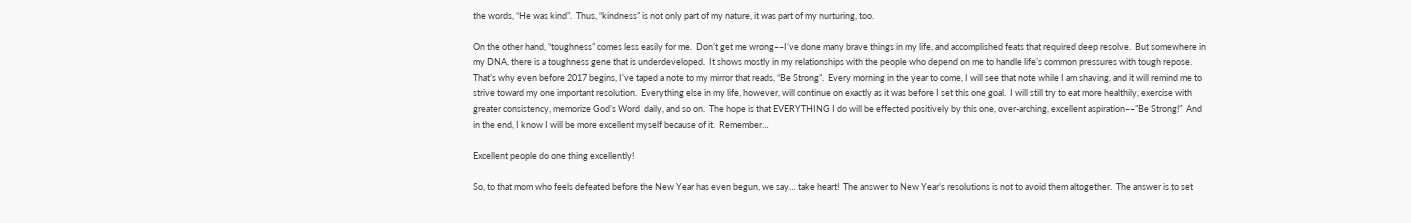the words, “He was kind”.  Thus, “kindness” is not only part of my nature, it was part of my nurturing, too.

On the other hand, “toughness” comes less easily for me.  Don’t get me wrong––I’ve done many brave things in my life, and accomplished feats that required deep resolve.  But somewhere in my DNA, there is a toughness gene that is underdeveloped.  It shows mostly in my relationships with the people who depend on me to handle life’s common pressures with tough repose.  That’s why even before 2017 begins, I’ve taped a note to my mirror that reads, “Be Strong”.  Every morning in the year to come, I will see that note while I am shaving, and it will remind me to strive toward my one important resolution.  Everything else in my life, however, will continue on exactly as it was before I set this one goal.  I will still try to eat more healthily, exercise with greater consistency, memorize God’s Word  daily, and so on.  The hope is that EVERYTHING I do will be effected positively by this one, over-arching, excellent aspiration––”Be Strong!”  And in the end, I know I will be more excellent myself because of it.  Remember…

Excellent people do one thing excellently!

So, to that mom who feels defeated before the New Year has even begun, we say… take heart!  The answer to New Year’s resolutions is not to avoid them altogether.  The answer is to set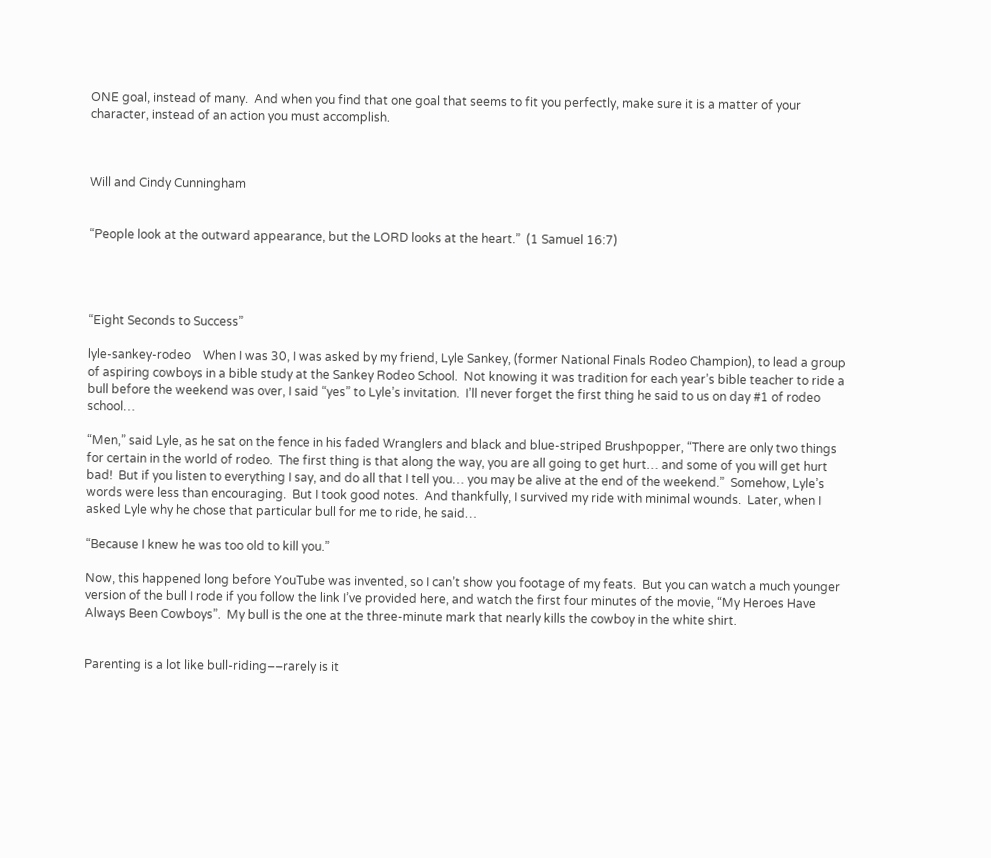ONE goal, instead of many.  And when you find that one goal that seems to fit you perfectly, make sure it is a matter of your character, instead of an action you must accomplish.



Will and Cindy Cunningham


“People look at the outward appearance, but the LORD looks at the heart.”  (1 Samuel 16:7)




“Eight Seconds to Success”

lyle-sankey-rodeo    When I was 30, I was asked by my friend, Lyle Sankey, (former National Finals Rodeo Champion), to lead a group of aspiring cowboys in a bible study at the Sankey Rodeo School.  Not knowing it was tradition for each year’s bible teacher to ride a bull before the weekend was over, I said “yes” to Lyle’s invitation.  I’ll never forget the first thing he said to us on day #1 of rodeo school…

“Men,” said Lyle, as he sat on the fence in his faded Wranglers and black and blue-striped Brushpopper, “There are only two things for certain in the world of rodeo.  The first thing is that along the way, you are all going to get hurt… and some of you will get hurt bad!  But if you listen to everything I say, and do all that I tell you… you may be alive at the end of the weekend.”  Somehow, Lyle’s words were less than encouraging.  But I took good notes.  And thankfully, I survived my ride with minimal wounds.  Later, when I asked Lyle why he chose that particular bull for me to ride, he said…

“Because I knew he was too old to kill you.”

Now, this happened long before YouTube was invented, so I can’t show you footage of my feats.  But you can watch a much younger version of the bull I rode if you follow the link I’ve provided here, and watch the first four minutes of the movie, “My Heroes Have Always Been Cowboys”.  My bull is the one at the three-minute mark that nearly kills the cowboy in the white shirt.


Parenting is a lot like bull-riding––rarely is it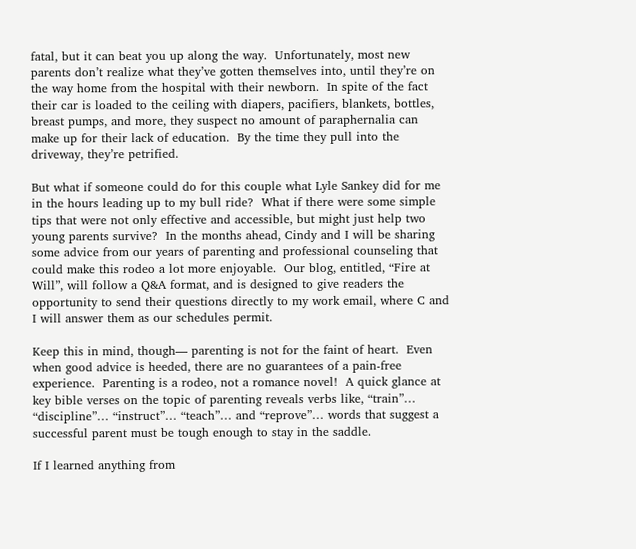fatal, but it can beat you up along the way.  Unfortunately, most new parents don’t realize what they’ve gotten themselves into, until they’re on the way home from the hospital with their newborn.  In spite of the fact their car is loaded to the ceiling with diapers, pacifiers, blankets, bottles, breast pumps, and more, they suspect no amount of paraphernalia can make up for their lack of education.  By the time they pull into the driveway, they’re petrified.

But what if someone could do for this couple what Lyle Sankey did for me in the hours leading up to my bull ride?  What if there were some simple tips that were not only effective and accessible, but might just help two young parents survive?  In the months ahead, Cindy and I will be sharing some advice from our years of parenting and professional counseling that could make this rodeo a lot more enjoyable.  Our blog, entitled, “Fire at Will”, will follow a Q&A format, and is designed to give readers the opportunity to send their questions directly to my work email, where C and I will answer them as our schedules permit.

Keep this in mind, though–– parenting is not for the faint of heart.  Even when good advice is heeded, there are no guarantees of a pain-free experience.  Parenting is a rodeo, not a romance novel!  A quick glance at key bible verses on the topic of parenting reveals verbs like, “train”… “discipline”… “instruct”… “teach”… and “reprove”… words that suggest a successful parent must be tough enough to stay in the saddle.

If I learned anything from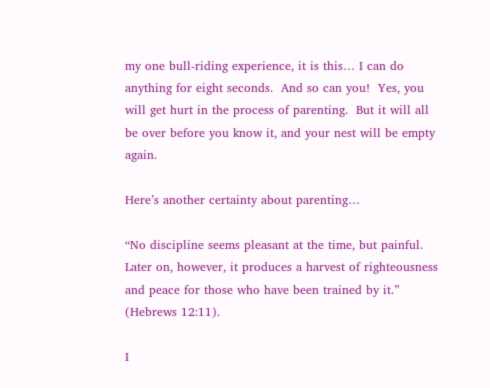my one bull-riding experience, it is this… I can do anything for eight seconds.  And so can you!  Yes, you will get hurt in the process of parenting.  But it will all be over before you know it, and your nest will be empty again.

Here’s another certainty about parenting…

“No discipline seems pleasant at the time, but painful.  Later on, however, it produces a harvest of righteousness and peace for those who have been trained by it.” (Hebrews 12:11).

I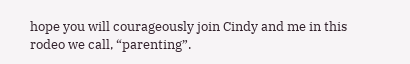hope you will courageously join Cindy and me in this rodeo we call, “parenting”.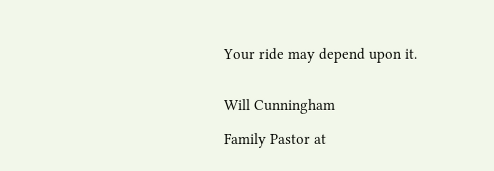Your ride may depend upon it.


Will Cunningham

Family Pastor at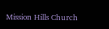Mission Hills Church